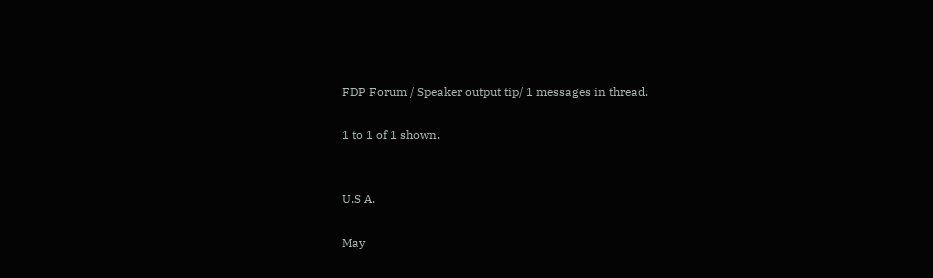FDP Forum / Speaker output tip/ 1 messages in thread.

1 to 1 of 1 shown.


U.S A.

May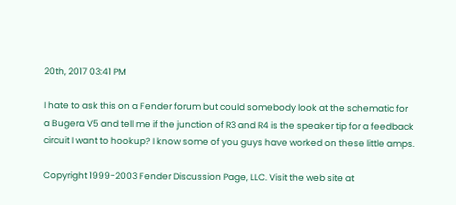20th, 2017 03:41 PM

I hate to ask this on a Fender forum but could somebody look at the schematic for a Bugera V5 and tell me if the junction of R3 and R4 is the speaker tip for a feedback circuit I want to hookup? I know some of you guys have worked on these little amps.

Copyright 1999-2003 Fender Discussion Page, LLC. Visit the web site at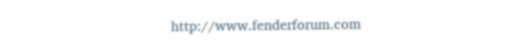http://www.fenderforum.com